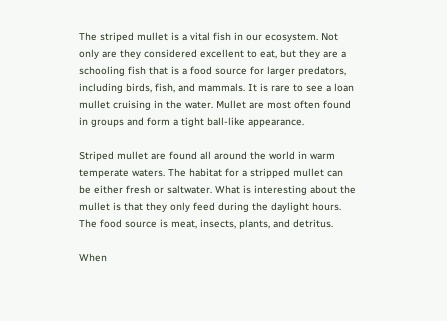The striped mullet is a vital fish in our ecosystem. Not only are they considered excellent to eat, but they are a schooling fish that is a food source for larger predators, including birds, fish, and mammals. It is rare to see a loan mullet cruising in the water. Mullet are most often found in groups and form a tight ball-like appearance.

Striped mullet are found all around the world in warm temperate waters. The habitat for a stripped mullet can be either fresh or saltwater. What is interesting about the mullet is that they only feed during the daylight hours. The food source is meat, insects, plants, and detritus.

When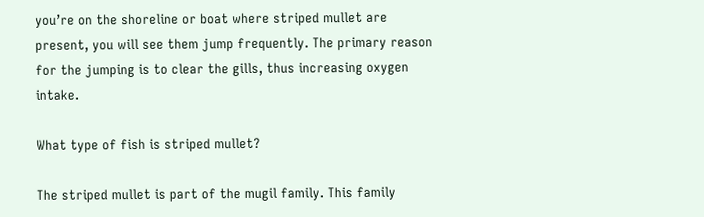you’re on the shoreline or boat where striped mullet are present, you will see them jump frequently. The primary reason for the jumping is to clear the gills, thus increasing oxygen intake.

What type of fish is striped mullet?

The striped mullet is part of the mugil family. This family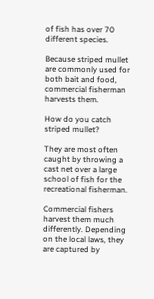of fish has over 70 different species.

Because striped mullet are commonly used for both bait and food, commercial fisherman harvests them.

How do you catch striped mullet?

They are most often caught by throwing a cast net over a large school of fish for the recreational fisherman.

Commercial fishers harvest them much differently. Depending on the local laws, they are captured by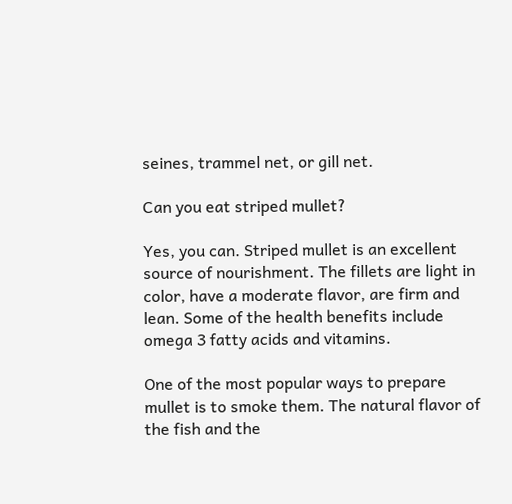seines, trammel net, or gill net.

Can you eat striped mullet?

Yes, you can. Striped mullet is an excellent source of nourishment. The fillets are light in color, have a moderate flavor, are firm and lean. Some of the health benefits include omega 3 fatty acids and vitamins.

One of the most popular ways to prepare mullet is to smoke them. The natural flavor of the fish and the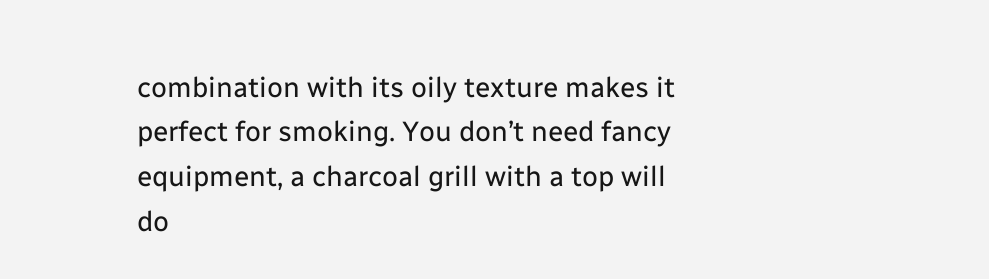combination with its oily texture makes it perfect for smoking. You don’t need fancy equipment, a charcoal grill with a top will do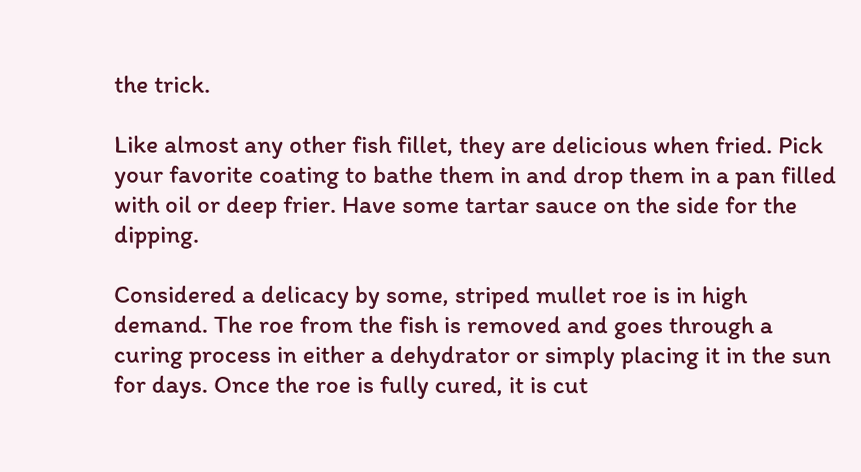the trick.

Like almost any other fish fillet, they are delicious when fried. Pick your favorite coating to bathe them in and drop them in a pan filled with oil or deep frier. Have some tartar sauce on the side for the dipping.

Considered a delicacy by some, striped mullet roe is in high demand. The roe from the fish is removed and goes through a curing process in either a dehydrator or simply placing it in the sun for days. Once the roe is fully cured, it is cut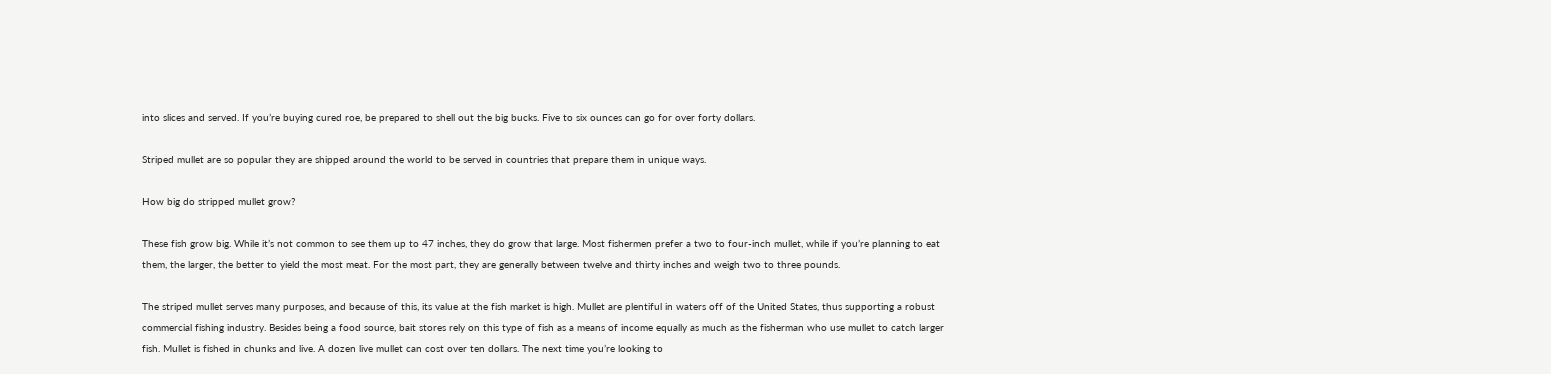into slices and served. If you’re buying cured roe, be prepared to shell out the big bucks. Five to six ounces can go for over forty dollars.

Striped mullet are so popular they are shipped around the world to be served in countries that prepare them in unique ways.

How big do stripped mullet grow?

These fish grow big. While it’s not common to see them up to 47 inches, they do grow that large. Most fishermen prefer a two to four-inch mullet, while if you’re planning to eat them, the larger, the better to yield the most meat. For the most part, they are generally between twelve and thirty inches and weigh two to three pounds.

The striped mullet serves many purposes, and because of this, its value at the fish market is high. Mullet are plentiful in waters off of the United States, thus supporting a robust commercial fishing industry. Besides being a food source, bait stores rely on this type of fish as a means of income equally as much as the fisherman who use mullet to catch larger fish. Mullet is fished in chunks and live. A dozen live mullet can cost over ten dollars. The next time you’re looking to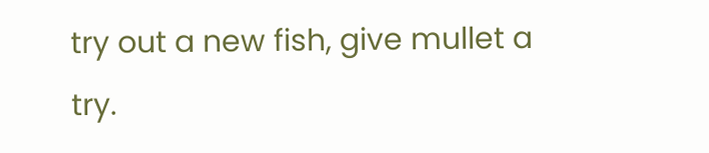try out a new fish, give mullet a try.